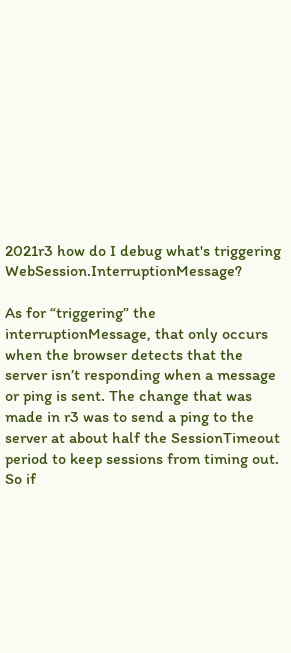2021r3 how do I debug what's triggering WebSession.InterruptionMessage?

As for “triggering” the interruptionMessage, that only occurs when the browser detects that the server isn’t responding when a message or ping is sent. The change that was made in r3 was to send a ping to the server at about half the SessionTimeout period to keep sessions from timing out. So if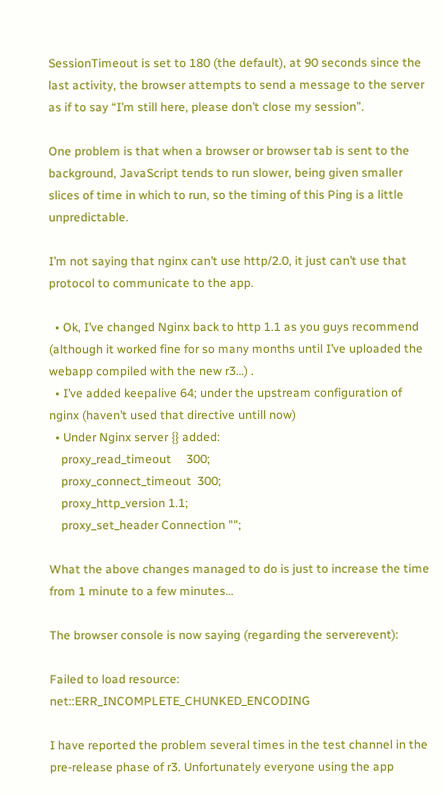SessionTimeout is set to 180 (the default), at 90 seconds since the last activity, the browser attempts to send a message to the server as if to say “I’m still here, please don’t close my session”.

One problem is that when a browser or browser tab is sent to the background, JavaScript tends to run slower, being given smaller slices of time in which to run, so the timing of this Ping is a little unpredictable.

I’m not saying that nginx can’t use http/2.0, it just can’t use that protocol to communicate to the app.

  • Ok, I’ve changed Nginx back to http 1.1 as you guys recommend (although it worked fine for so many months until I’ve uploaded the webapp compiled with the new r3…) .
  • I’ve added keepalive 64; under the upstream configuration of nginx (haven’t used that directive untill now)
  • Under Nginx server {} added:
    proxy_read_timeout     300;
    proxy_connect_timeout  300;
    proxy_http_version 1.1;
    proxy_set_header Connection "";

What the above changes managed to do is just to increase the time from 1 minute to a few minutes…

The browser console is now saying (regarding the serverevent):

Failed to load resource: net::ERR_INCOMPLETE_CHUNKED_ENCODING

I have reported the problem several times in the test channel in the pre-release phase of r3. Unfortunately everyone using the app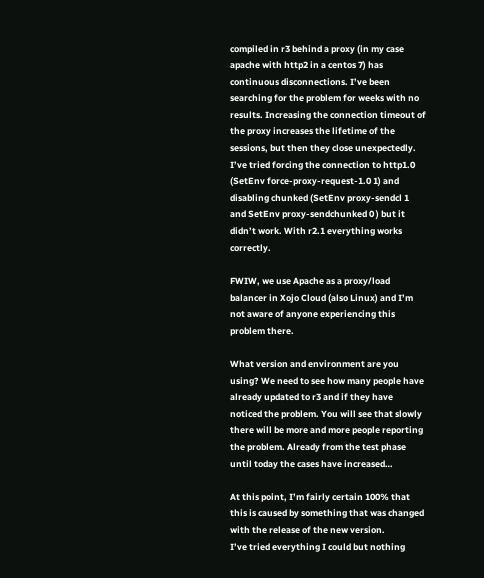compiled in r3 behind a proxy (in my case apache with http2 in a centos 7) has continuous disconnections. I’ve been searching for the problem for weeks with no results. Increasing the connection timeout of the proxy increases the lifetime of the sessions, but then they close unexpectedly. I’ve tried forcing the connection to http1.0 (SetEnv force-proxy-request-1.0 1) and disabling chunked (SetEnv proxy-sendcl 1 and SetEnv proxy-sendchunked 0 ) but it didn’t work. With r2.1 everything works correctly.

FWIW, we use Apache as a proxy/load balancer in Xojo Cloud (also Linux) and I’m not aware of anyone experiencing this problem there.

What version and environment are you using? We need to see how many people have already updated to r3 and if they have noticed the problem. You will see that slowly there will be more and more people reporting the problem. Already from the test phase until today the cases have increased…

At this point, I’m fairly certain 100% that this is caused by something that was changed with the release of the new version.
I’ve tried everything I could but nothing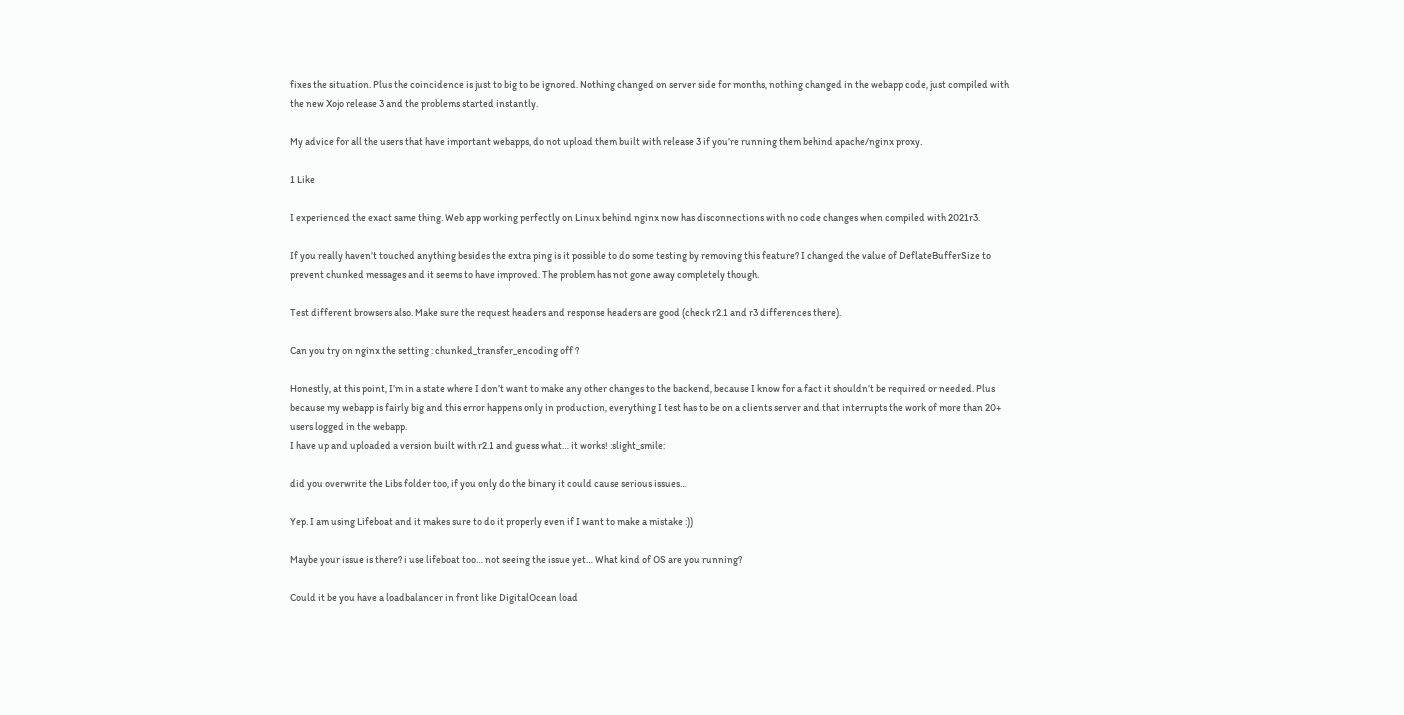fixes the situation. Plus the coincidence is just to big to be ignored. Nothing changed on server side for months, nothing changed in the webapp code, just compiled with the new Xojo release 3 and the problems started instantly.

My advice for all the users that have important webapps, do not upload them built with release 3 if you’re running them behind apache/nginx proxy.

1 Like

I experienced the exact same thing. Web app working perfectly on Linux behind nginx now has disconnections with no code changes when compiled with 2021r3.

If you really haven’t touched anything besides the extra ping is it possible to do some testing by removing this feature? I changed the value of DeflateBufferSize to prevent chunked messages and it seems to have improved. The problem has not gone away completely though.

Test different browsers also. Make sure the request headers and response headers are good (check r2.1 and r3 differences there).

Can you try on nginx the setting : chunked_transfer_encoding off ?

Honestly, at this point, I’m in a state where I don’t want to make any other changes to the backend, because I know for a fact it shouldn’t be required or needed. Plus because my webapp is fairly big and this error happens only in production, everything I test has to be on a clients server and that interrupts the work of more than 20+ users logged in the webapp.
I have up and uploaded a version built with r2.1 and guess what… it works! :slight_smile:

did you overwrite the Libs folder too, if you only do the binary it could cause serious issues…

Yep. I am using Lifeboat and it makes sure to do it properly even if I want to make a mistake :))

Maybe your issue is there? i use lifeboat too… not seeing the issue yet… What kind of OS are you running?

Could it be you have a loadbalancer in front like DigitalOcean load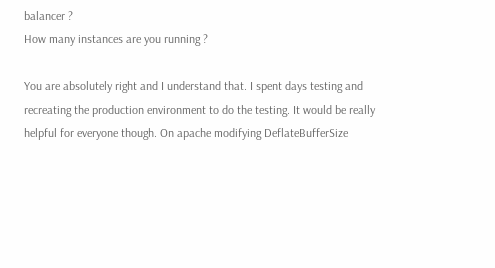balancer ?
How many instances are you running ?

You are absolutely right and I understand that. I spent days testing and recreating the production environment to do the testing. It would be really helpful for everyone though. On apache modifying DeflateBufferSize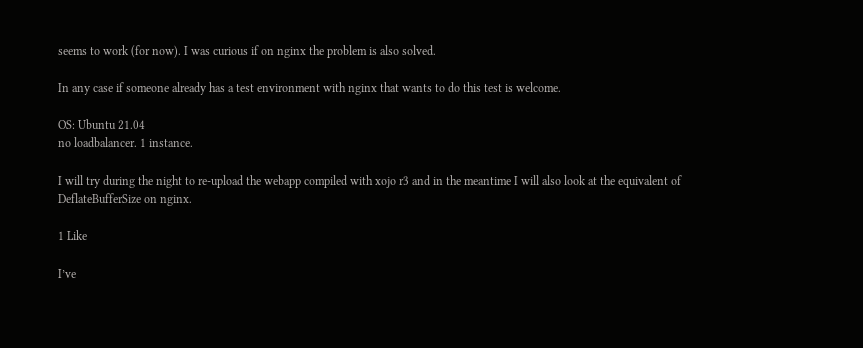seems to work (for now). I was curious if on nginx the problem is also solved.

In any case if someone already has a test environment with nginx that wants to do this test is welcome.

OS: Ubuntu 21.04
no loadbalancer. 1 instance.

I will try during the night to re-upload the webapp compiled with xojo r3 and in the meantime I will also look at the equivalent of DeflateBufferSize on nginx.

1 Like

I’ve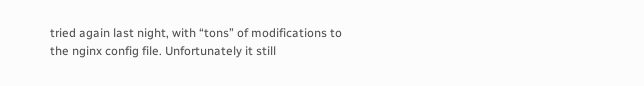tried again last night, with “tons” of modifications to the nginx config file. Unfortunately it still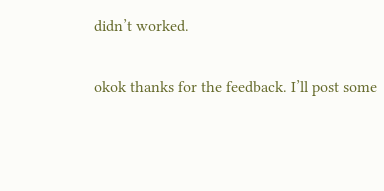didn’t worked.

okok thanks for the feedback. I’ll post some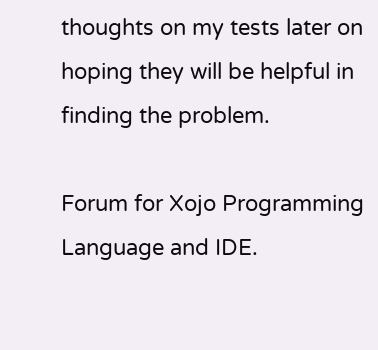thoughts on my tests later on hoping they will be helpful in finding the problem.

Forum for Xojo Programming Language and IDE.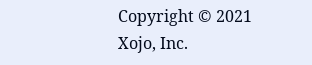Copyright © 2021 Xojo, Inc.